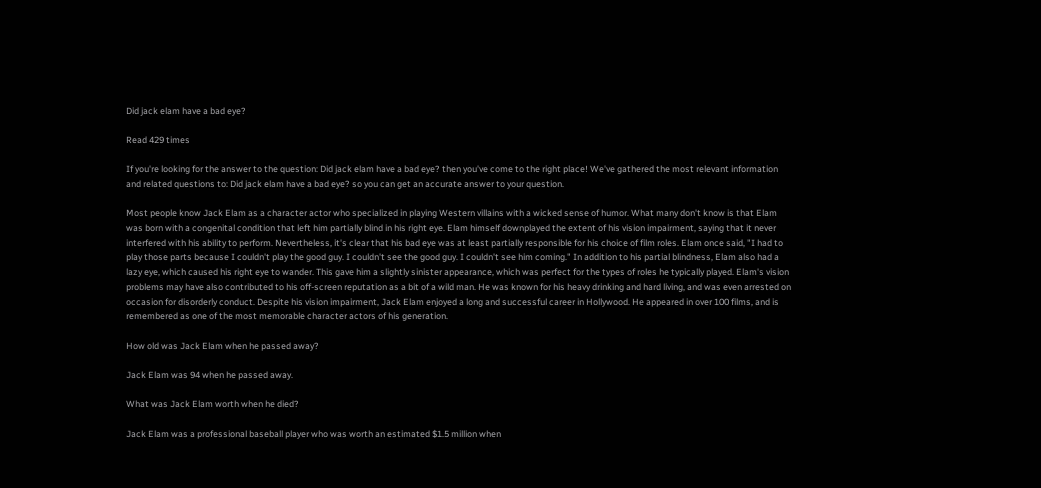Did jack elam have a bad eye?

Read 429 times

If you're looking for the answer to the question: Did jack elam have a bad eye? then you've come to the right place! We've gathered the most relevant information and related questions to: Did jack elam have a bad eye? so you can get an accurate answer to your question.

Most people know Jack Elam as a character actor who specialized in playing Western villains with a wicked sense of humor. What many don't know is that Elam was born with a congenital condition that left him partially blind in his right eye. Elam himself downplayed the extent of his vision impairment, saying that it never interfered with his ability to perform. Nevertheless, it's clear that his bad eye was at least partially responsible for his choice of film roles. Elam once said, "I had to play those parts because I couldn't play the good guy. I couldn't see the good guy. I couldn't see him coming." In addition to his partial blindness, Elam also had a lazy eye, which caused his right eye to wander. This gave him a slightly sinister appearance, which was perfect for the types of roles he typically played. Elam's vision problems may have also contributed to his off-screen reputation as a bit of a wild man. He was known for his heavy drinking and hard living, and was even arrested on occasion for disorderly conduct. Despite his vision impairment, Jack Elam enjoyed a long and successful career in Hollywood. He appeared in over 100 films, and is remembered as one of the most memorable character actors of his generation.

How old was Jack Elam when he passed away?

Jack Elam was 94 when he passed away.

What was Jack Elam worth when he died?

Jack Elam was a professional baseball player who was worth an estimated $1.5 million when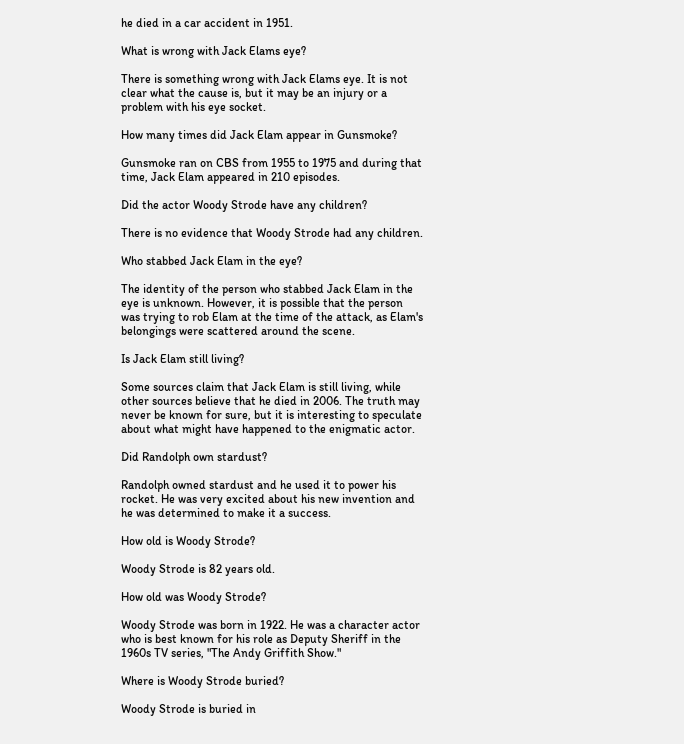he died in a car accident in 1951.

What is wrong with Jack Elams eye?

There is something wrong with Jack Elams eye. It is not clear what the cause is, but it may be an injury or a problem with his eye socket.

How many times did Jack Elam appear in Gunsmoke?

Gunsmoke ran on CBS from 1955 to 1975 and during that time, Jack Elam appeared in 210 episodes.

Did the actor Woody Strode have any children?

There is no evidence that Woody Strode had any children.

Who stabbed Jack Elam in the eye?

The identity of the person who stabbed Jack Elam in the eye is unknown. However, it is possible that the person was trying to rob Elam at the time of the attack, as Elam's belongings were scattered around the scene.

Is Jack Elam still living?

Some sources claim that Jack Elam is still living, while other sources believe that he died in 2006. The truth may never be known for sure, but it is interesting to speculate about what might have happened to the enigmatic actor.

Did Randolph own stardust?

Randolph owned stardust and he used it to power his rocket. He was very excited about his new invention and he was determined to make it a success.

How old is Woody Strode?

Woody Strode is 82 years old.

How old was Woody Strode?

Woody Strode was born in 1922. He was a character actor who is best known for his role as Deputy Sheriff in the 1960s TV series, "The Andy Griffith Show."

Where is Woody Strode buried?

Woody Strode is buried in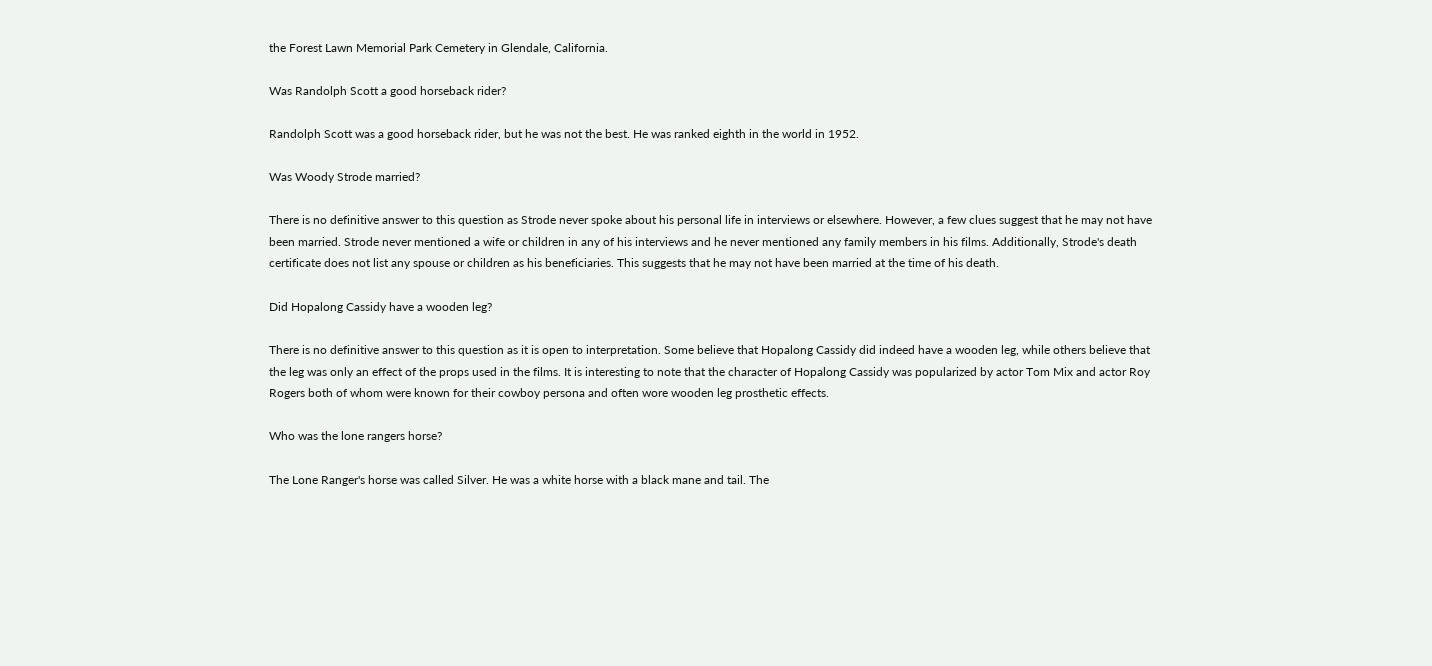the Forest Lawn Memorial Park Cemetery in Glendale, California.

Was Randolph Scott a good horseback rider?

Randolph Scott was a good horseback rider, but he was not the best. He was ranked eighth in the world in 1952.

Was Woody Strode married?

There is no definitive answer to this question as Strode never spoke about his personal life in interviews or elsewhere. However, a few clues suggest that he may not have been married. Strode never mentioned a wife or children in any of his interviews and he never mentioned any family members in his films. Additionally, Strode's death certificate does not list any spouse or children as his beneficiaries. This suggests that he may not have been married at the time of his death.

Did Hopalong Cassidy have a wooden leg?

There is no definitive answer to this question as it is open to interpretation. Some believe that Hopalong Cassidy did indeed have a wooden leg, while others believe that the leg was only an effect of the props used in the films. It is interesting to note that the character of Hopalong Cassidy was popularized by actor Tom Mix and actor Roy Rogers both of whom were known for their cowboy persona and often wore wooden leg prosthetic effects.

Who was the lone rangers horse?

The Lone Ranger's horse was called Silver. He was a white horse with a black mane and tail. The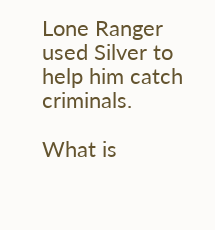Lone Ranger used Silver to help him catch criminals.

What is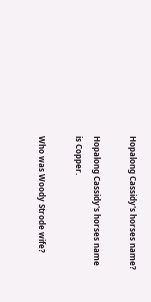Hopalong Cassidy's horses name?

Hopalong Cassidy's horses name is Copper.

Who was Woody Strode wife?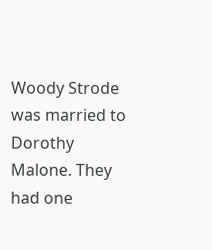Woody Strode was married to Dorothy Malone. They had one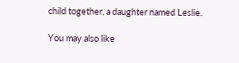child together, a daughter named Leslie.

You may also like